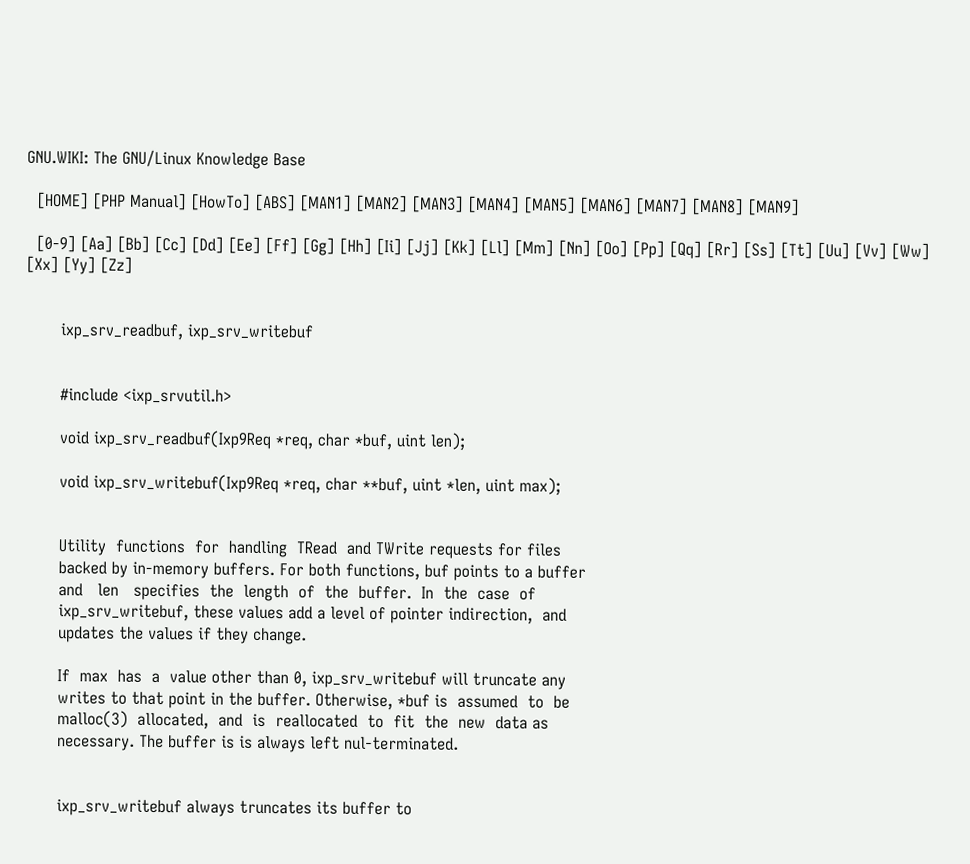GNU.WIKI: The GNU/Linux Knowledge Base

  [HOME] [PHP Manual] [HowTo] [ABS] [MAN1] [MAN2] [MAN3] [MAN4] [MAN5] [MAN6] [MAN7] [MAN8] [MAN9]

  [0-9] [Aa] [Bb] [Cc] [Dd] [Ee] [Ff] [Gg] [Hh] [Ii] [Jj] [Kk] [Ll] [Mm] [Nn] [Oo] [Pp] [Qq] [Rr] [Ss] [Tt] [Uu] [Vv] [Ww] [Xx] [Yy] [Zz]


       ixp_srv_readbuf, ixp_srv_writebuf


       #include <ixp_srvutil.h>

       void ixp_srv_readbuf(Ixp9Req *req, char *buf, uint len);

       void ixp_srv_writebuf(Ixp9Req *req, char **buf, uint *len, uint max);


       Utility  functions  for  handling  TRead  and TWrite requests for files
       backed by in-memory buffers. For both functions, buf points to a buffer
       and   len   specifies  the  length  of  the  buffer.  In  the  case  of
       ixp_srv_writebuf, these values add a level of pointer indirection,  and
       updates the values if they change.

       If  max  has  a  value other than 0, ixp_srv_writebuf will truncate any
       writes to that point in the buffer. Otherwise, *buf is  assumed  to  be
       malloc(3)  allocated,  and  is  reallocated  to  fit  the  new  data as
       necessary. The buffer is is always left nul-terminated.


       ixp_srv_writebuf always truncates its buffer to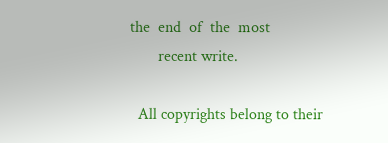the  end  of  the  most
       recent write.

  All copyrights belong to their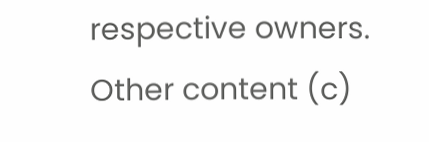respective owners. Other content (c)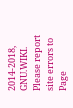2014-2018, GNU.WIKI. Please report site errors to
Page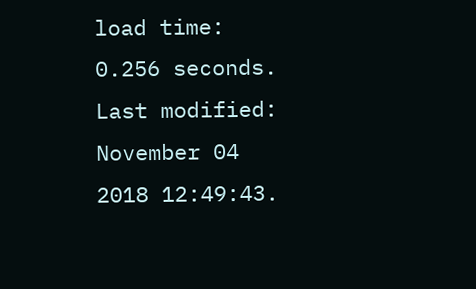load time: 0.256 seconds. Last modified: November 04 2018 12:49:43.